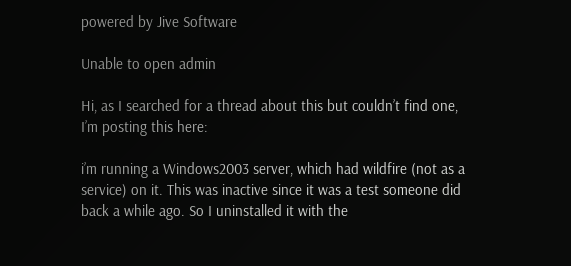powered by Jive Software

Unable to open admin

Hi, as I searched for a thread about this but couldn’t find one, I’m posting this here:

i’m running a Windows2003 server, which had wildfire (not as a service) on it. This was inactive since it was a test someone did back a while ago. So I uninstalled it with the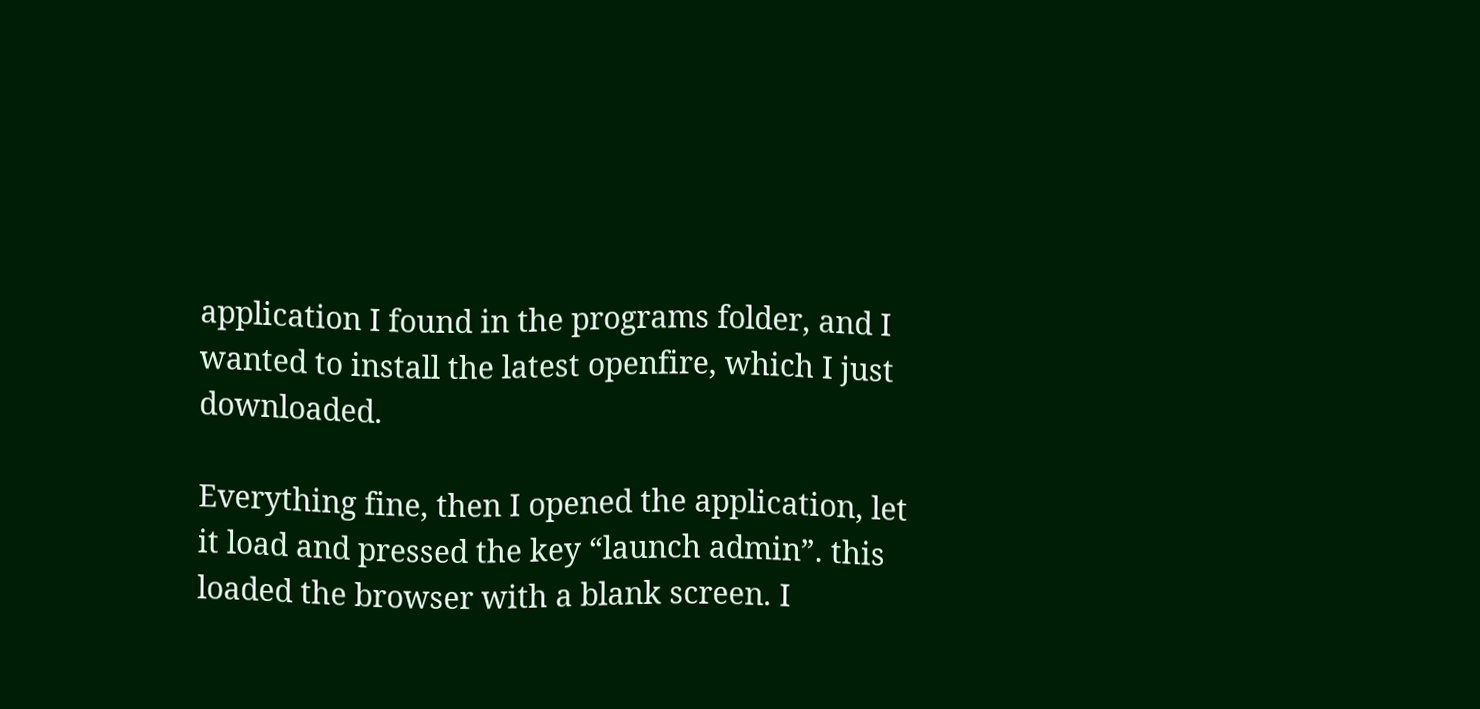application I found in the programs folder, and I wanted to install the latest openfire, which I just downloaded.

Everything fine, then I opened the application, let it load and pressed the key “launch admin”. this loaded the browser with a blank screen. I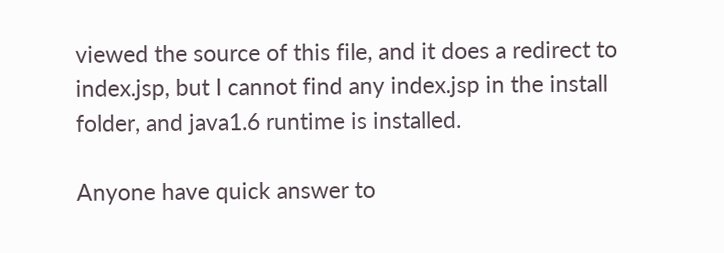viewed the source of this file, and it does a redirect to index.jsp, but I cannot find any index.jsp in the install folder, and java1.6 runtime is installed.

Anyone have quick answer to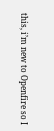this, i’m new to Openfire so I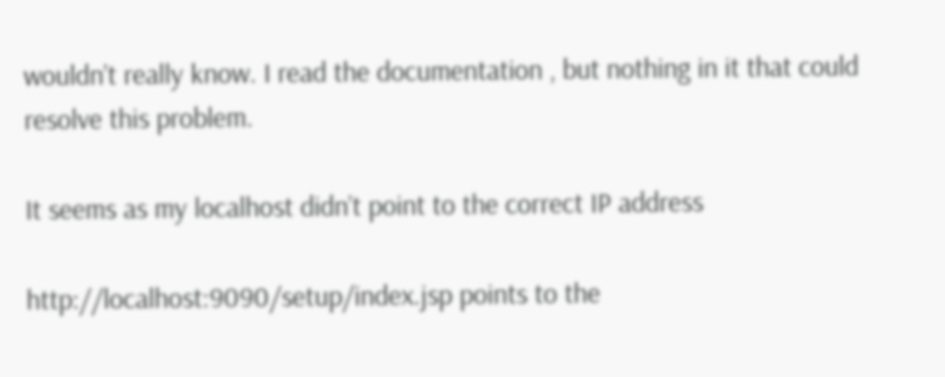wouldn’t really know. I read the documentation , but nothing in it that could resolve this problem.

It seems as my localhost didn’t point to the correct IP address

http://localhost:9090/setup/index.jsp points to the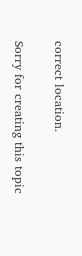correct location.

Sorry for creating this topic